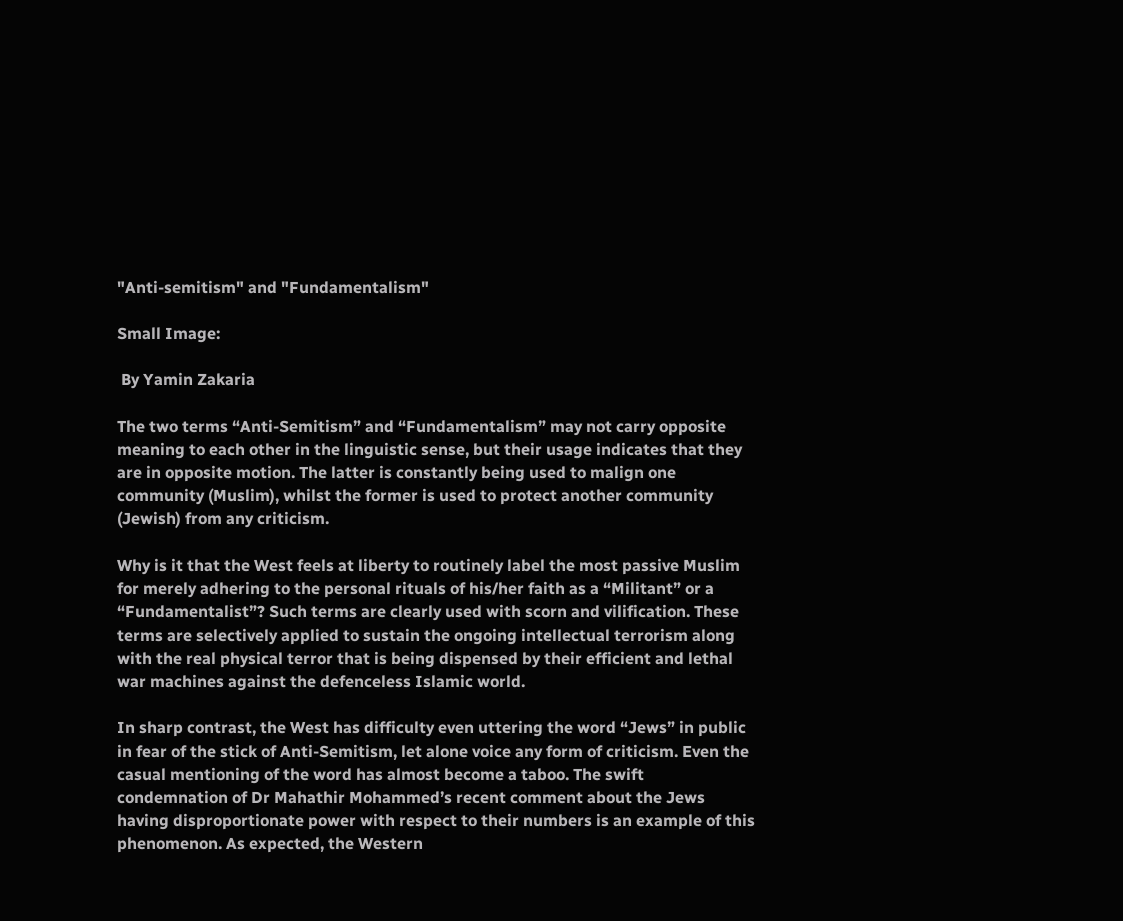"Anti-semitism" and "Fundamentalism"

Small Image:

 By Yamin Zakaria

The two terms “Anti-Semitism” and “Fundamentalism” may not carry opposite meaning to each other in the linguistic sense, but their usage indicates that they are in opposite motion. The latter is constantly being used to malign one community (Muslim), whilst the former is used to protect another community (Jewish) from any criticism.

Why is it that the West feels at liberty to routinely label the most passive Muslim for merely adhering to the personal rituals of his/her faith as a “Militant” or a “Fundamentalist”? Such terms are clearly used with scorn and vilification. These terms are selectively applied to sustain the ongoing intellectual terrorism along with the real physical terror that is being dispensed by their efficient and lethal war machines against the defenceless Islamic world.

In sharp contrast, the West has difficulty even uttering the word “Jews” in public in fear of the stick of Anti-Semitism, let alone voice any form of criticism. Even the casual mentioning of the word has almost become a taboo. The swift condemnation of Dr Mahathir Mohammed’s recent comment about the Jews having disproportionate power with respect to their numbers is an example of this phenomenon. As expected, the Western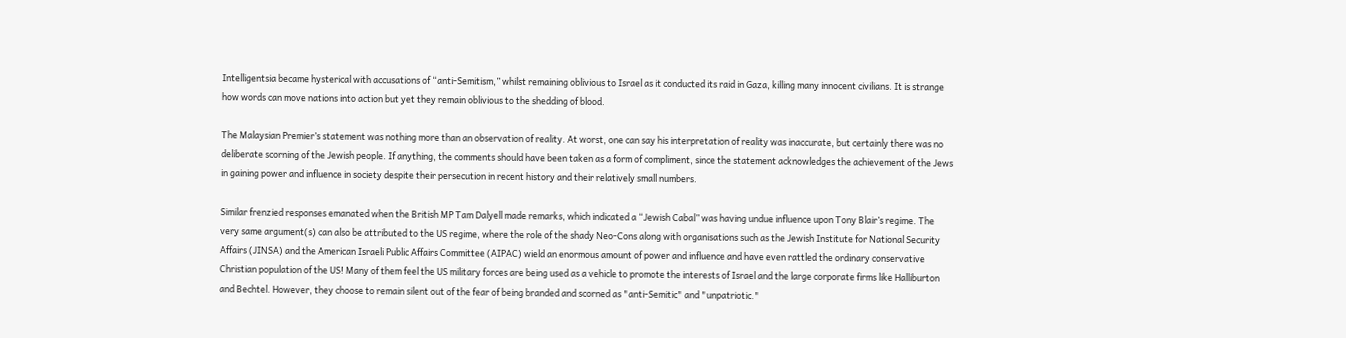Intelligentsia became hysterical with accusations of “anti-Semitism,” whilst remaining oblivious to Israel as it conducted its raid in Gaza, killing many innocent civilians. It is strange how words can move nations into action but yet they remain oblivious to the shedding of blood.

The Malaysian Premier’s statement was nothing more than an observation of reality. At worst, one can say his interpretation of reality was inaccurate, but certainly there was no deliberate scorning of the Jewish people. If anything, the comments should have been taken as a form of compliment, since the statement acknowledges the achievement of the Jews in gaining power and influence in society despite their persecution in recent history and their relatively small numbers.

Similar frenzied responses emanated when the British MP Tam Dalyell made remarks, which indicated a “Jewish Cabal” was having undue influence upon Tony Blair’s regime. The very same argument(s) can also be attributed to the US regime, where the role of the shady Neo-Cons along with organisations such as the Jewish Institute for National Security Affairs (JINSA) and the American Israeli Public Affairs Committee (AIPAC) wield an enormous amount of power and influence and have even rattled the ordinary conservative Christian population of the US! Many of them feel the US military forces are being used as a vehicle to promote the interests of Israel and the large corporate firms like Halliburton and Bechtel. However, they choose to remain silent out of the fear of being branded and scorned as "anti-Semitic" and "unpatriotic."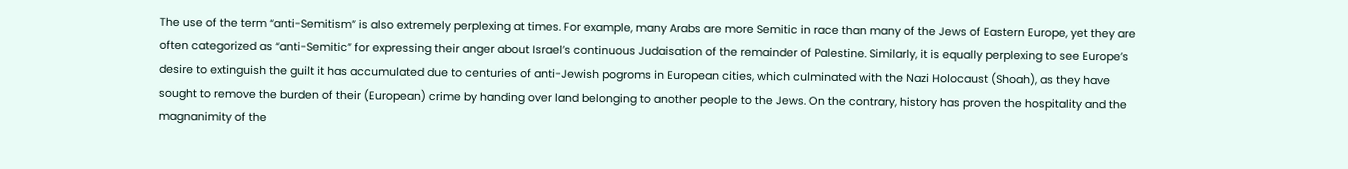The use of the term “anti-Semitism” is also extremely perplexing at times. For example, many Arabs are more Semitic in race than many of the Jews of Eastern Europe, yet they are often categorized as “anti-Semitic” for expressing their anger about Israel’s continuous Judaisation of the remainder of Palestine. Similarly, it is equally perplexing to see Europe’s desire to extinguish the guilt it has accumulated due to centuries of anti-Jewish pogroms in European cities, which culminated with the Nazi Holocaust (Shoah), as they have sought to remove the burden of their (European) crime by handing over land belonging to another people to the Jews. On the contrary, history has proven the hospitality and the magnanimity of the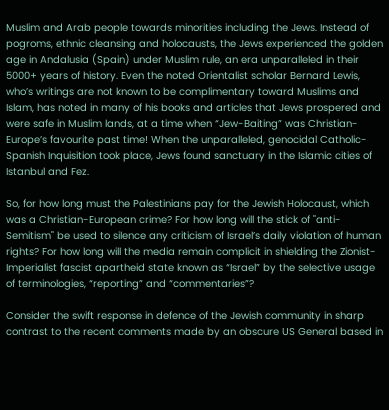Muslim and Arab people towards minorities including the Jews. Instead of pogroms, ethnic cleansing and holocausts, the Jews experienced the golden age in Andalusia (Spain) under Muslim rule, an era unparalleled in their 5000+ years of history. Even the noted Orientalist scholar Bernard Lewis, who’s writings are not known to be complimentary toward Muslims and Islam, has noted in many of his books and articles that Jews prospered and were safe in Muslim lands, at a time when “Jew-Baiting” was Christian-Europe’s favourite past time! When the unparalleled, genocidal Catholic-Spanish Inquisition took place, Jews found sanctuary in the Islamic cities of Istanbul and Fez.

So, for how long must the Palestinians pay for the Jewish Holocaust, which was a Christian-European crime? For how long will the stick of "anti-Semitism" be used to silence any criticism of Israel’s daily violation of human rights? For how long will the media remain complicit in shielding the Zionist-Imperialist fascist apartheid state known as “Israel” by the selective usage of terminologies, “reporting” and “commentaries”?

Consider the swift response in defence of the Jewish community in sharp contrast to the recent comments made by an obscure US General based in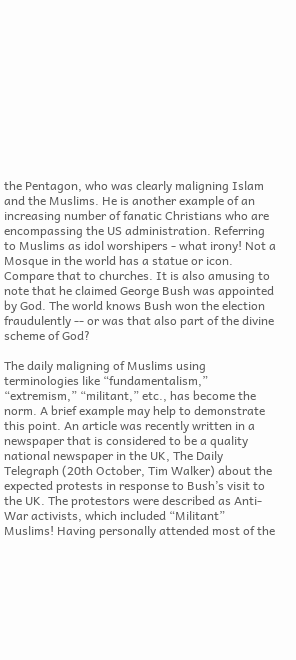the Pentagon, who was clearly maligning Islam and the Muslims. He is another example of an increasing number of fanatic Christians who are encompassing the US administration. Referring to Muslims as idol worshipers - what irony! Not a Mosque in the world has a statue or icon. Compare that to churches. It is also amusing to note that he claimed George Bush was appointed by God. The world knows Bush won the election fraudulently -- or was that also part of the divine scheme of God?

The daily maligning of Muslims using terminologies like “fundamentalism,” “extremism,” “militant,” etc., has become the norm. A brief example may help to demonstrate this point. An article was recently written in a newspaper that is considered to be a quality national newspaper in the UK, The Daily Telegraph (20th October, Tim Walker) about the expected protests in response to Bush’s visit to the UK. The protestors were described as Anti-War activists, which included “Militant” Muslims! Having personally attended most of the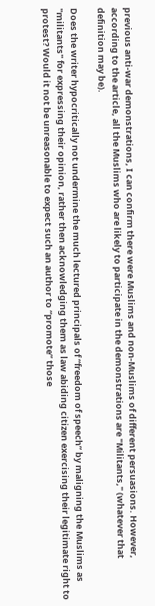previous anti-war demonstrations, I can confirm there were Muslims and non-Muslims of different persuasions. However, according to the article, all the Muslims who are likely to participate in the demonstrations are "Militants," (whatever that definition may be).

Does the writer hypocritically not undermine the much lectured principals of “freedom of speech” by maligning the Muslims as "militants" for expressing their opinion, rather then acknowledging them as law abiding citizen exercising their legitimate right to protest? Would it not be unreasonable to expect such an author to “promote” those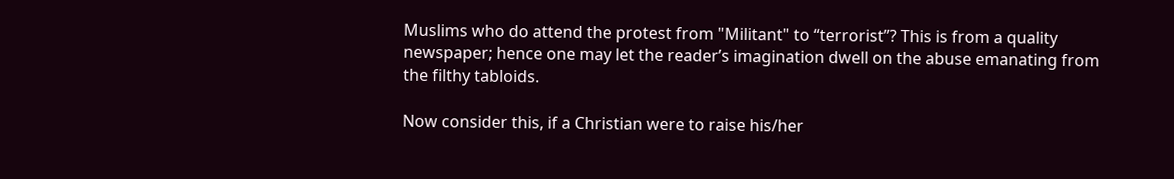Muslims who do attend the protest from "Militant" to “terrorist”? This is from a quality newspaper; hence one may let the reader’s imagination dwell on the abuse emanating from the filthy tabloids.

Now consider this, if a Christian were to raise his/her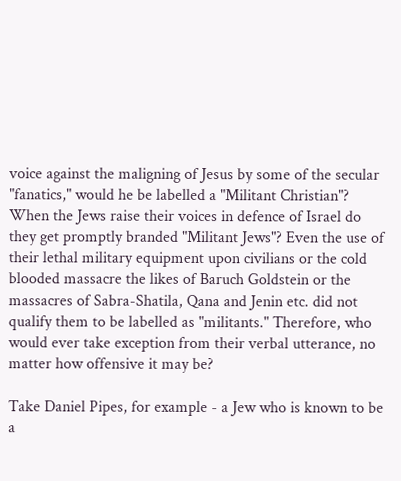voice against the maligning of Jesus by some of the secular "fanatics," would he be labelled a "Militant Christian"? When the Jews raise their voices in defence of Israel do they get promptly branded "Militant Jews"? Even the use of their lethal military equipment upon civilians or the cold blooded massacre the likes of Baruch Goldstein or the massacres of Sabra-Shatila, Qana and Jenin etc. did not qualify them to be labelled as "militants." Therefore, who would ever take exception from their verbal utterance, no matter how offensive it may be?

Take Daniel Pipes, for example - a Jew who is known to be a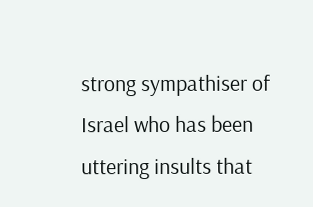strong sympathiser of Israel who has been uttering insults that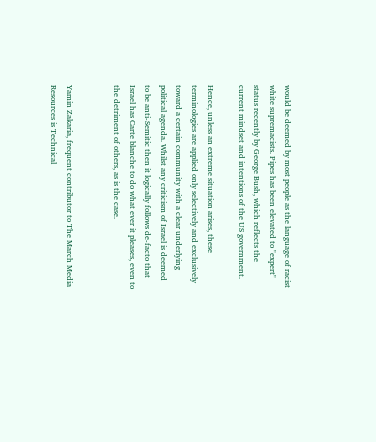would be deemed by most people as the language of racist white supremacists. Pipes has been elevated to "expert" status recently by George Bush, which reflects the current mindset and intentions of the US government.

Hence, unless an extreme situation arises, these terminologies are applied only selectively and exclusively toward a certain community with a clear underlying political agenda. Whilst any criticism of Israel is deemed to be anti-Semitic then it logically follows de-facto that Israel has Carte blanche to do what ever it pleases, even to the detriment of others, as is the case.


Yamin Zakaria, frequent contributor to The March Media Resources is Technical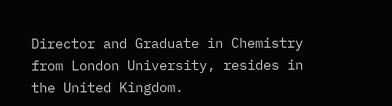Director and Graduate in Chemistry from London University, resides in the United Kingdom.